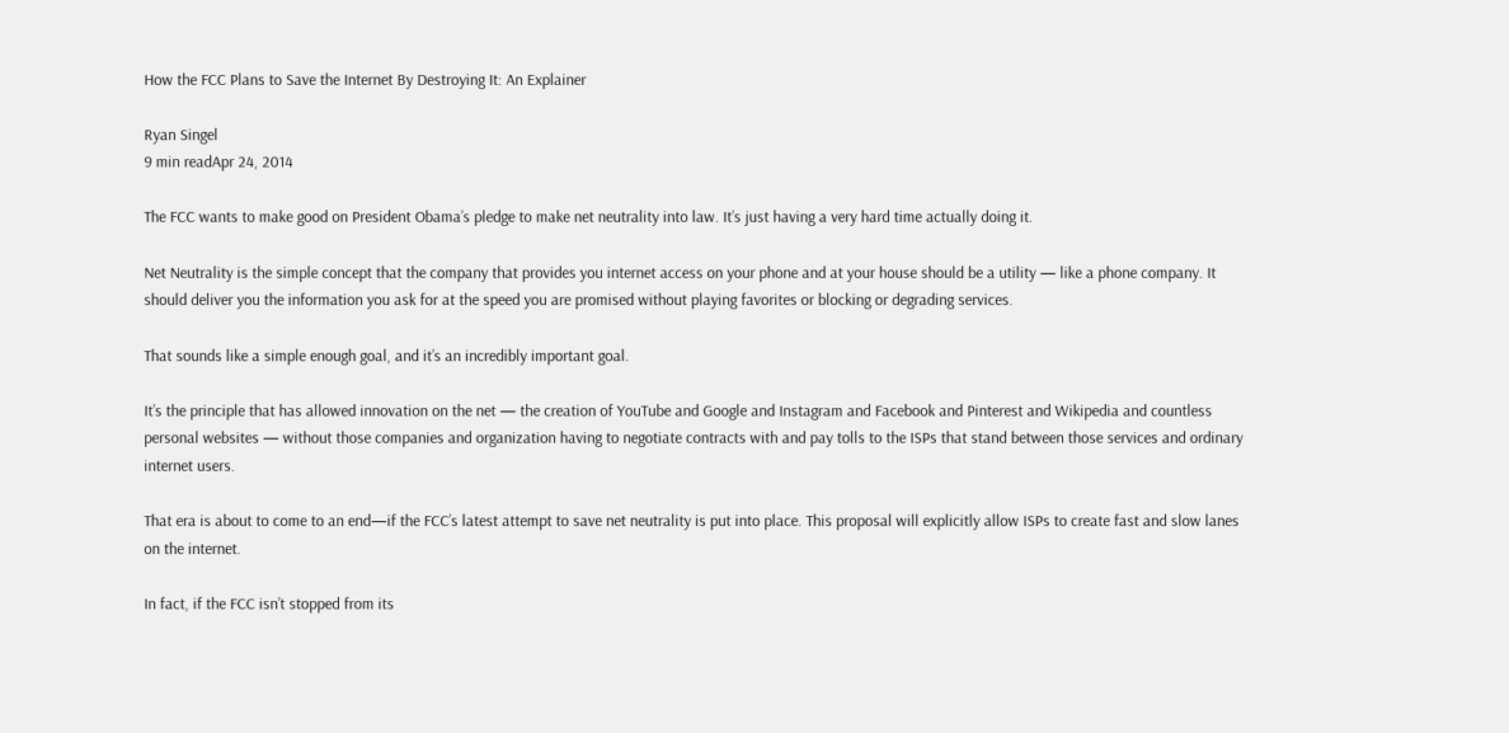How the FCC Plans to Save the Internet By Destroying It: An Explainer

Ryan Singel
9 min readApr 24, 2014

The FCC wants to make good on President Obama’s pledge to make net neutrality into law. It’s just having a very hard time actually doing it.

Net Neutrality is the simple concept that the company that provides you internet access on your phone and at your house should be a utility — like a phone company. It should deliver you the information you ask for at the speed you are promised without playing favorites or blocking or degrading services.

That sounds like a simple enough goal, and it’s an incredibly important goal.

It’s the principle that has allowed innovation on the net — the creation of YouTube and Google and Instagram and Facebook and Pinterest and Wikipedia and countless personal websites — without those companies and organization having to negotiate contracts with and pay tolls to the ISPs that stand between those services and ordinary internet users.

That era is about to come to an end—if the FCC’s latest attempt to save net neutrality is put into place. This proposal will explicitly allow ISPs to create fast and slow lanes on the internet.

In fact, if the FCC isn’t stopped from its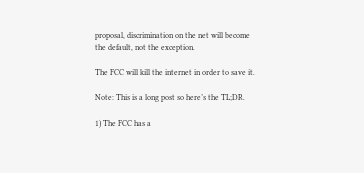proposal, discrimination on the net will become the default, not the exception.

The FCC will kill the internet in order to save it.

Note: This is a long post so here’s the TL;DR.

1) The FCC has a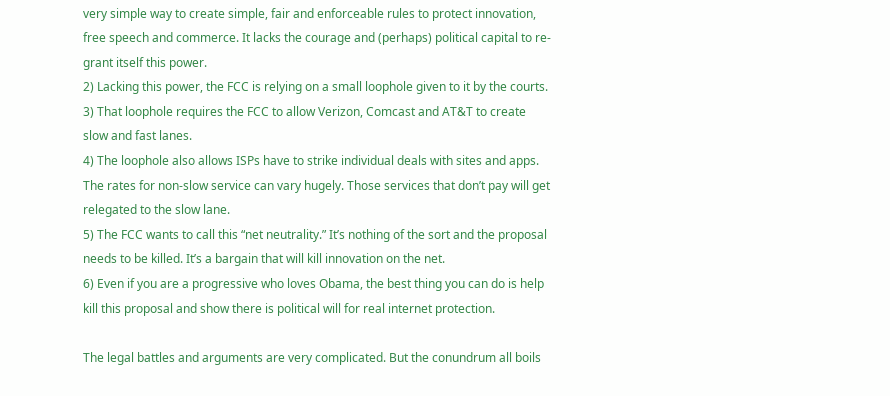very simple way to create simple, fair and enforceable rules to protect innovation, free speech and commerce. It lacks the courage and (perhaps) political capital to re-grant itself this power.
2) Lacking this power, the FCC is relying on a small loophole given to it by the courts.
3) That loophole requires the FCC to allow Verizon, Comcast and AT&T to create slow and fast lanes.
4) The loophole also allows ISPs have to strike individual deals with sites and apps. The rates for non-slow service can vary hugely. Those services that don’t pay will get relegated to the slow lane.
5) The FCC wants to call this “net neutrality.” It’s nothing of the sort and the proposal needs to be killed. It’s a bargain that will kill innovation on the net.
6) Even if you are a progressive who loves Obama, the best thing you can do is help kill this proposal and show there is political will for real internet protection.

The legal battles and arguments are very complicated. But the conundrum all boils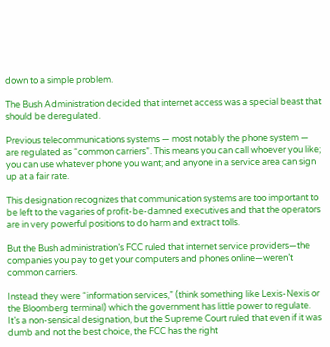down to a simple problem.

The Bush Administration decided that internet access was a special beast that should be deregulated.

Previous telecommunications systems — most notably the phone system — are regulated as “common carriers”. This means you can call whoever you like; you can use whatever phone you want; and anyone in a service area can sign up at a fair rate.

This designation recognizes that communication systems are too important to be left to the vagaries of profit-be-damned executives and that the operators are in very powerful positions to do harm and extract tolls.

But the Bush administration’s FCC ruled that internet service providers—the companies you pay to get your computers and phones online—weren’t common carriers.

Instead they were “information services,” (think something like Lexis-Nexis or the Bloomberg terminal) which the government has little power to regulate. It’s a non-sensical designation, but the Supreme Court ruled that even if it was dumb and not the best choice, the FCC has the right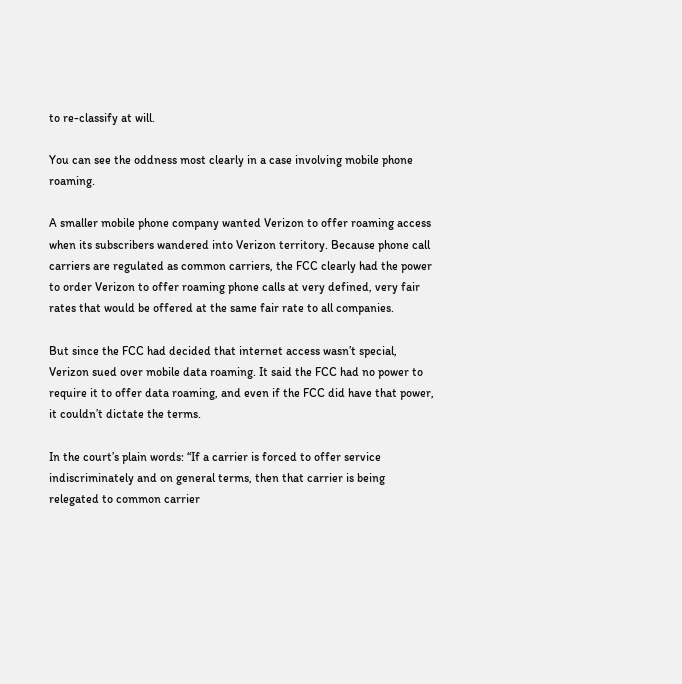to re-classify at will.

You can see the oddness most clearly in a case involving mobile phone roaming.

A smaller mobile phone company wanted Verizon to offer roaming access when its subscribers wandered into Verizon territory. Because phone call carriers are regulated as common carriers, the FCC clearly had the power to order Verizon to offer roaming phone calls at very defined, very fair rates that would be offered at the same fair rate to all companies.

But since the FCC had decided that internet access wasn’t special, Verizon sued over mobile data roaming. It said the FCC had no power to require it to offer data roaming, and even if the FCC did have that power, it couldn’t dictate the terms.

In the court’s plain words: “If a carrier is forced to offer service indiscriminately and on general terms, then that carrier is being relegated to common carrier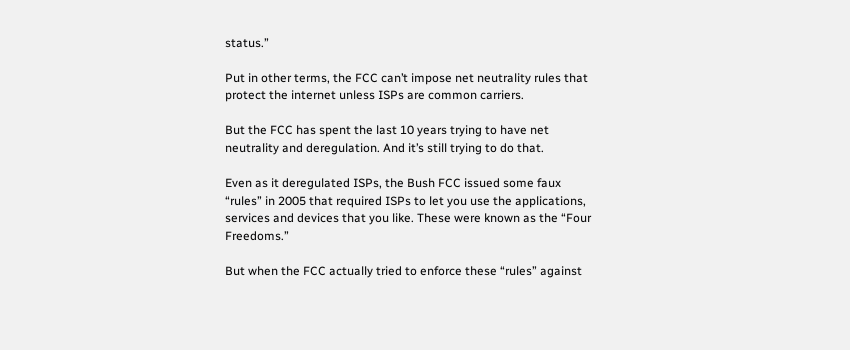status.”

Put in other terms, the FCC can’t impose net neutrality rules that protect the internet unless ISPs are common carriers.

But the FCC has spent the last 10 years trying to have net neutrality and deregulation. And it’s still trying to do that.

Even as it deregulated ISPs, the Bush FCC issued some faux “rules” in 2005 that required ISPs to let you use the applications, services and devices that you like. These were known as the “Four Freedoms.”

But when the FCC actually tried to enforce these “rules” against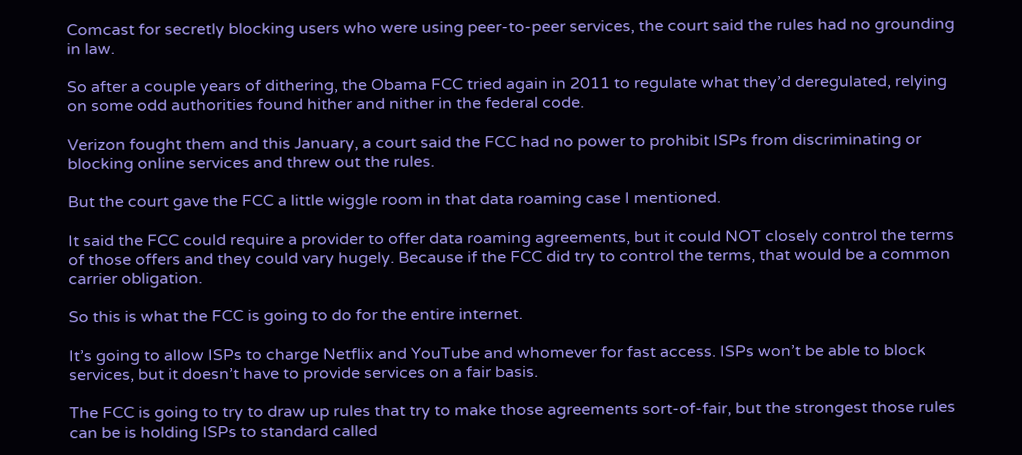Comcast for secretly blocking users who were using peer-to-peer services, the court said the rules had no grounding in law.

So after a couple years of dithering, the Obama FCC tried again in 2011 to regulate what they’d deregulated, relying on some odd authorities found hither and nither in the federal code.

Verizon fought them and this January, a court said the FCC had no power to prohibit ISPs from discriminating or blocking online services and threw out the rules.

But the court gave the FCC a little wiggle room in that data roaming case I mentioned.

It said the FCC could require a provider to offer data roaming agreements, but it could NOT closely control the terms of those offers and they could vary hugely. Because if the FCC did try to control the terms, that would be a common carrier obligation.

So this is what the FCC is going to do for the entire internet.

It’s going to allow ISPs to charge Netflix and YouTube and whomever for fast access. ISPs won’t be able to block services, but it doesn’t have to provide services on a fair basis.

The FCC is going to try to draw up rules that try to make those agreements sort-of-fair, but the strongest those rules can be is holding ISPs to standard called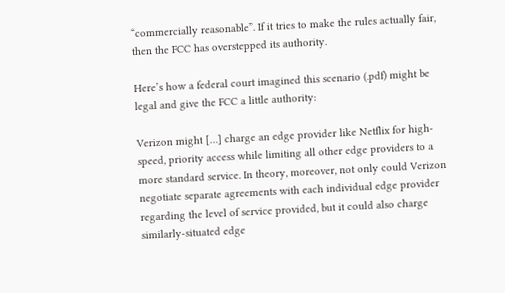“commercially reasonable”. If it tries to make the rules actually fair, then the FCC has overstepped its authority.

Here’s how a federal court imagined this scenario (.pdf) might be legal and give the FCC a little authority:

Verizon might […] charge an edge provider like Netflix for high-speed, priority access while limiting all other edge providers to a more standard service. In theory, moreover, not only could Verizon negotiate separate agreements with each individual edge provider regarding the level of service provided, but it could also charge similarly-situated edge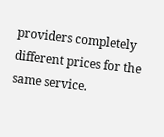providers completely different prices for the same service.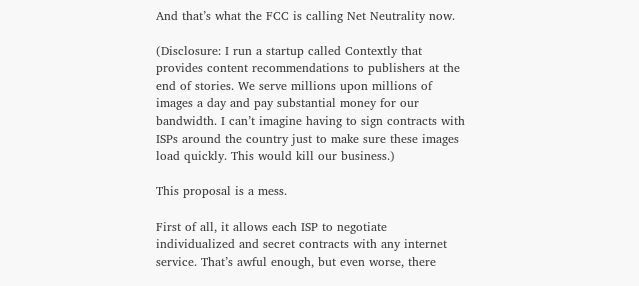And that’s what the FCC is calling Net Neutrality now.

(Disclosure: I run a startup called Contextly that provides content recommendations to publishers at the end of stories. We serve millions upon millions of images a day and pay substantial money for our bandwidth. I can’t imagine having to sign contracts with ISPs around the country just to make sure these images load quickly. This would kill our business.)

This proposal is a mess.

First of all, it allows each ISP to negotiate individualized and secret contracts with any internet service. That’s awful enough, but even worse, there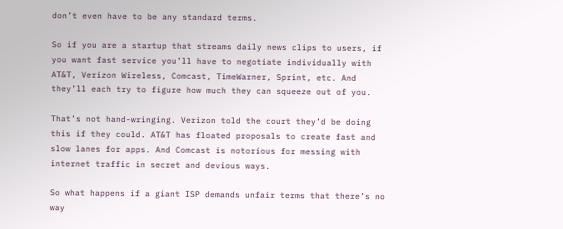don’t even have to be any standard terms.

So if you are a startup that streams daily news clips to users, if you want fast service you’ll have to negotiate individually with AT&T, Verizon Wireless, Comcast, TimeWarner, Sprint, etc. And they’ll each try to figure how much they can squeeze out of you.

That’s not hand-wringing. Verizon told the court they’d be doing this if they could. AT&T has floated proposals to create fast and slow lanes for apps. And Comcast is notorious for messing with internet traffic in secret and devious ways.

So what happens if a giant ISP demands unfair terms that there’s no way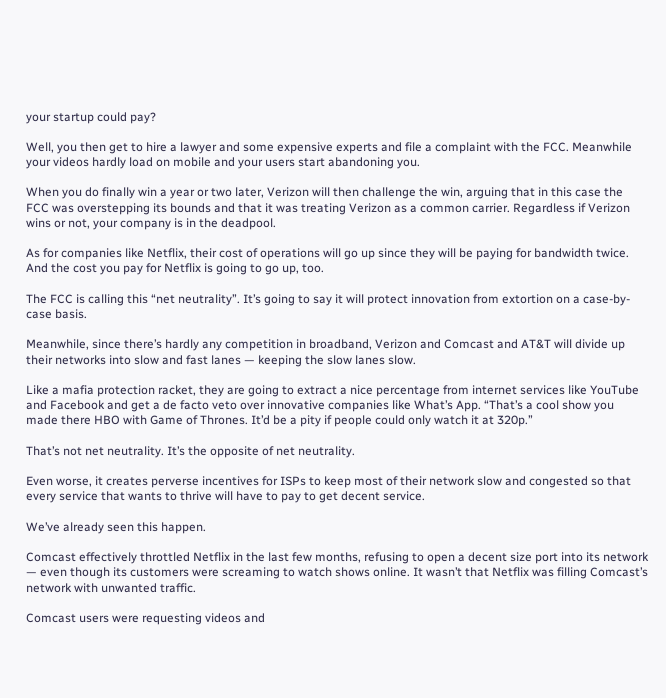your startup could pay?

Well, you then get to hire a lawyer and some expensive experts and file a complaint with the FCC. Meanwhile your videos hardly load on mobile and your users start abandoning you.

When you do finally win a year or two later, Verizon will then challenge the win, arguing that in this case the FCC was overstepping its bounds and that it was treating Verizon as a common carrier. Regardless if Verizon wins or not, your company is in the deadpool.

As for companies like Netflix, their cost of operations will go up since they will be paying for bandwidth twice. And the cost you pay for Netflix is going to go up, too.

The FCC is calling this “net neutrality”. It’s going to say it will protect innovation from extortion on a case-by-case basis.

Meanwhile, since there’s hardly any competition in broadband, Verizon and Comcast and AT&T will divide up their networks into slow and fast lanes — keeping the slow lanes slow.

Like a mafia protection racket, they are going to extract a nice percentage from internet services like YouTube and Facebook and get a de facto veto over innovative companies like What’s App. “That’s a cool show you made there HBO with Game of Thrones. It’d be a pity if people could only watch it at 320p.”

That’s not net neutrality. It’s the opposite of net neutrality.

Even worse, it creates perverse incentives for ISPs to keep most of their network slow and congested so that every service that wants to thrive will have to pay to get decent service.

We’ve already seen this happen.

Comcast effectively throttled Netflix in the last few months, refusing to open a decent size port into its network — even though its customers were screaming to watch shows online. It wasn’t that Netflix was filling Comcast’s network with unwanted traffic.

Comcast users were requesting videos and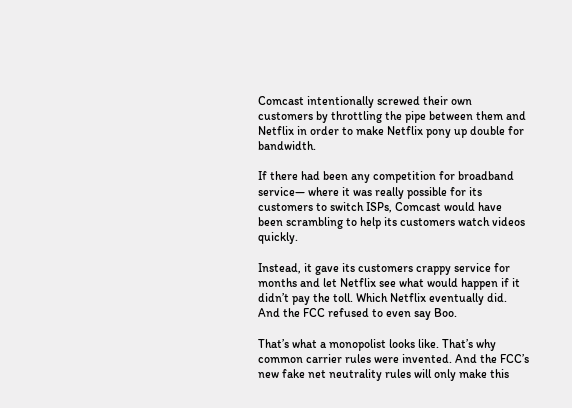Comcast intentionally screwed their own customers by throttling the pipe between them and Netflix in order to make Netflix pony up double for bandwidth.

If there had been any competition for broadband service— where it was really possible for its customers to switch ISPs, Comcast would have been scrambling to help its customers watch videos quickly.

Instead, it gave its customers crappy service for months and let Netflix see what would happen if it didn’t pay the toll. Which Netflix eventually did. And the FCC refused to even say Boo.

That’s what a monopolist looks like. That’s why common carrier rules were invented. And the FCC’s new fake net neutrality rules will only make this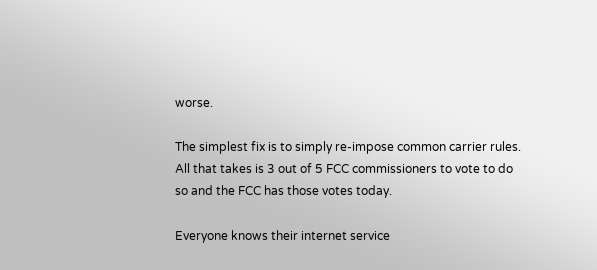worse.

The simplest fix is to simply re-impose common carrier rules. All that takes is 3 out of 5 FCC commissioners to vote to do so and the FCC has those votes today.

Everyone knows their internet service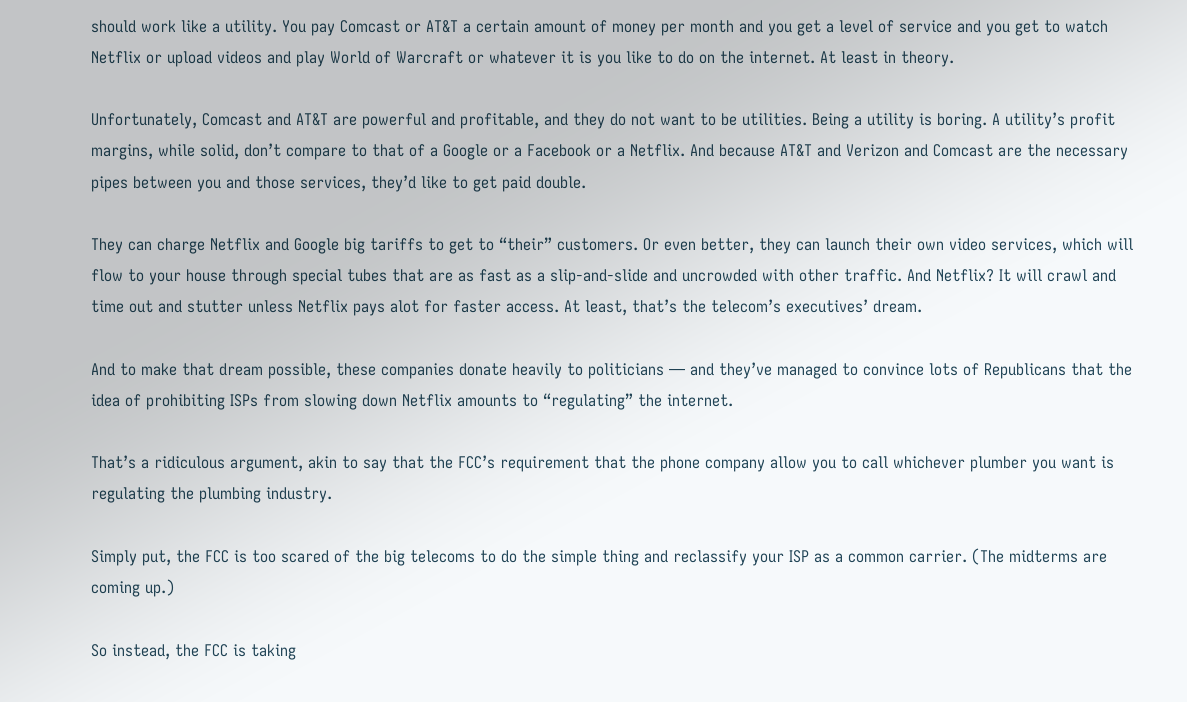should work like a utility. You pay Comcast or AT&T a certain amount of money per month and you get a level of service and you get to watch Netflix or upload videos and play World of Warcraft or whatever it is you like to do on the internet. At least in theory.

Unfortunately, Comcast and AT&T are powerful and profitable, and they do not want to be utilities. Being a utility is boring. A utility’s profit margins, while solid, don’t compare to that of a Google or a Facebook or a Netflix. And because AT&T and Verizon and Comcast are the necessary pipes between you and those services, they’d like to get paid double.

They can charge Netflix and Google big tariffs to get to “their” customers. Or even better, they can launch their own video services, which will flow to your house through special tubes that are as fast as a slip-and-slide and uncrowded with other traffic. And Netflix? It will crawl and time out and stutter unless Netflix pays alot for faster access. At least, that’s the telecom’s executives’ dream.

And to make that dream possible, these companies donate heavily to politicians — and they’ve managed to convince lots of Republicans that the idea of prohibiting ISPs from slowing down Netflix amounts to “regulating” the internet.

That’s a ridiculous argument, akin to say that the FCC’s requirement that the phone company allow you to call whichever plumber you want is regulating the plumbing industry.

Simply put, the FCC is too scared of the big telecoms to do the simple thing and reclassify your ISP as a common carrier. (The midterms are coming up.)

So instead, the FCC is taking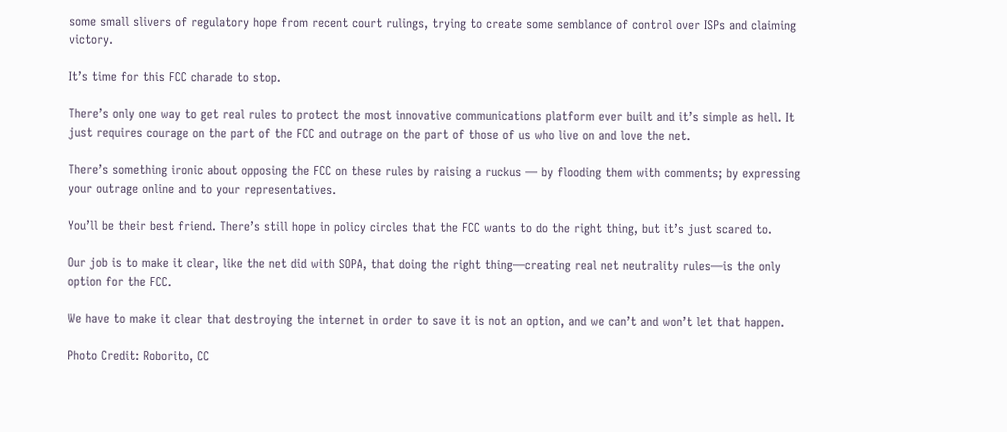some small slivers of regulatory hope from recent court rulings, trying to create some semblance of control over ISPs and claiming victory.

It’s time for this FCC charade to stop.

There’s only one way to get real rules to protect the most innovative communications platform ever built and it’s simple as hell. It just requires courage on the part of the FCC and outrage on the part of those of us who live on and love the net.

There’s something ironic about opposing the FCC on these rules by raising a ruckus — by flooding them with comments; by expressing your outrage online and to your representatives.

You’ll be their best friend. There’s still hope in policy circles that the FCC wants to do the right thing, but it’s just scared to.

Our job is to make it clear, like the net did with SOPA, that doing the right thing—creating real net neutrality rules—is the only option for the FCC.

We have to make it clear that destroying the internet in order to save it is not an option, and we can’t and won’t let that happen.

Photo Credit: Roborito, CC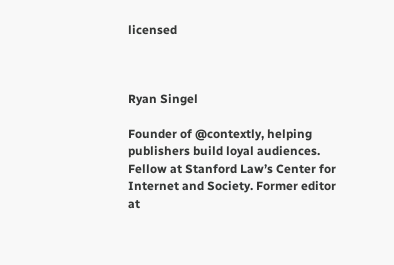licensed



Ryan Singel

Founder of @contextly, helping publishers build loyal audiences. Fellow at Stanford Law’s Center for Internet and Society. Former editor at